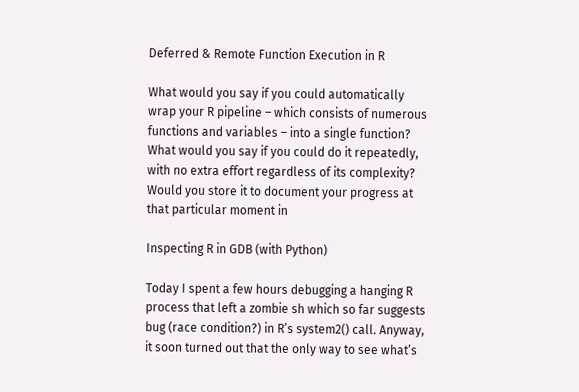Deferred & Remote Function Execution in R

What would you say if you could automatically wrap your R pipeline – which consists of numerous functions and variables – into a single function? What would you say if you could do it repeatedly, with no extra effort regardless of its complexity? Would you store it to document your progress at that particular moment in

Inspecting R in GDB (with Python)

Today I spent a few hours debugging a hanging R process that left a zombie sh which so far suggests bug (race condition?) in R’s system2() call. Anyway, it soon turned out that the only way to see what’s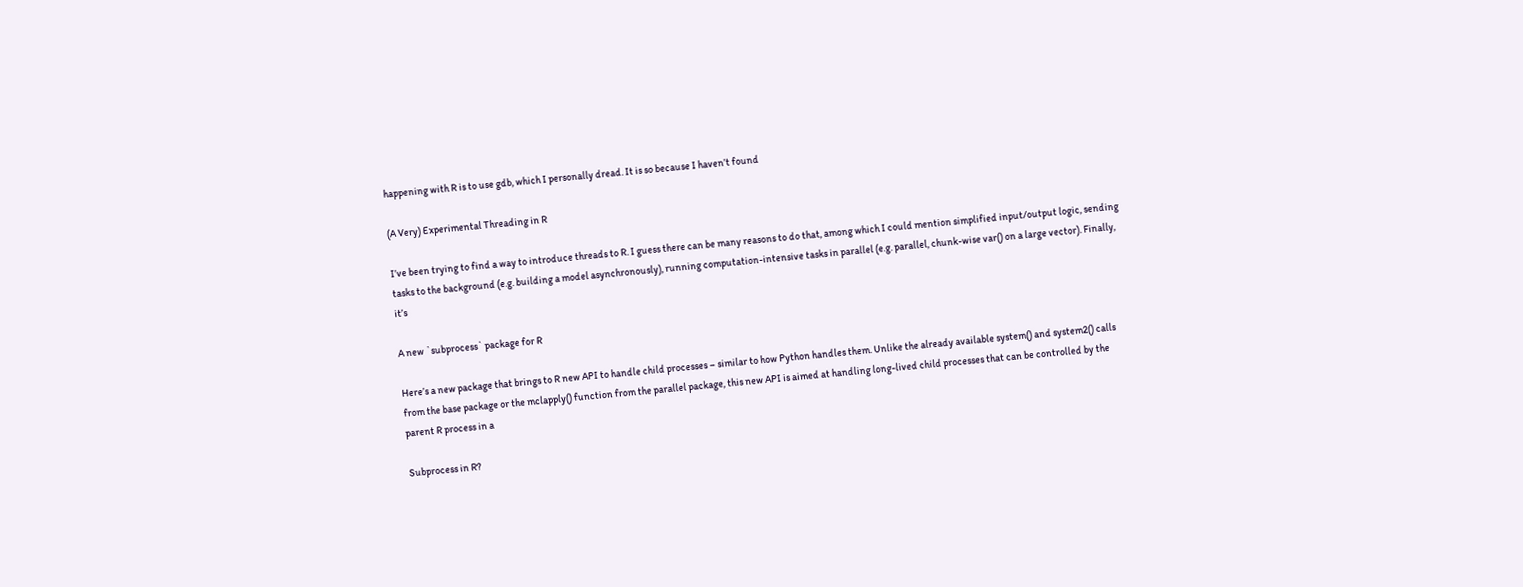happening with R is to use gdb, which I personally dread. It is so because I haven’t found

(A Very) Experimental Threading in R

I’ve been trying to find a way to introduce threads to R. I guess there can be many reasons to do that, among which I could mention simplified input/output logic, sending tasks to the background (e.g. building a model asynchronously), running computation-intensive tasks in parallel (e.g. parallel, chunk-wise var() on a large vector). Finally, it’s

A new `subprocess` package for R

Here’s a new package that brings to R new API to handle child processes – similar to how Python handles them. Unlike the already available system() and system2() calls from the base package or the mclapply() function from the parallel package, this new API is aimed at handling long-lived child processes that can be controlled by the parent R process in a

Subprocess in R?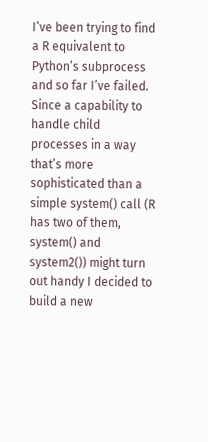I’ve been trying to find a R equivalent to Python’s subprocess and so far I’ve failed. Since a capability to handle child processes in a way that’s more sophisticated than a simple system() call (R has two of them, system() and system2()) might turn out handy I decided to build a new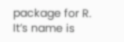package for R. It’s name is